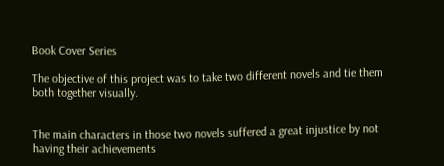Book Cover Series

The objective of this project was to take two different novels and tie them both together visually.


The main characters in those two novels suffered a great injustice by not having their achievements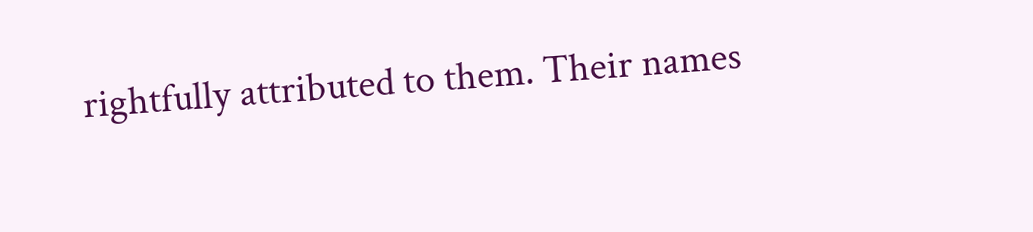rightfully attributed to them. Their names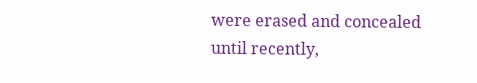were erased and concealed until recently,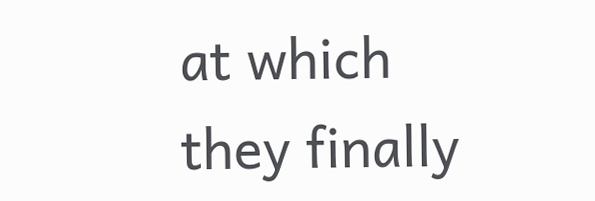at which they finally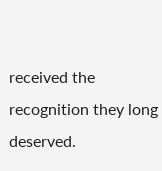received the recognition they long deserved.